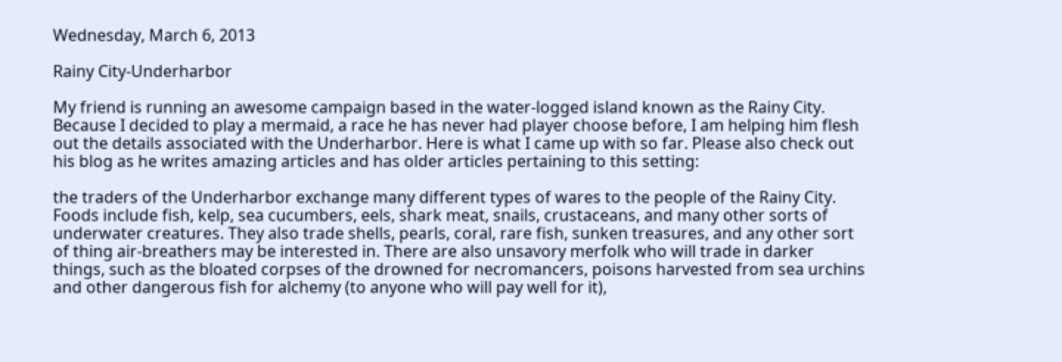Wednesday, March 6, 2013

Rainy City-Underharbor

My friend is running an awesome campaign based in the water-logged island known as the Rainy City. Because I decided to play a mermaid, a race he has never had player choose before, I am helping him flesh out the details associated with the Underharbor. Here is what I came up with so far. Please also check out his blog as he writes amazing articles and has older articles pertaining to this setting:

the traders of the Underharbor exchange many different types of wares to the people of the Rainy City. Foods include fish, kelp, sea cucumbers, eels, shark meat, snails, crustaceans, and many other sorts of underwater creatures. They also trade shells, pearls, coral, rare fish, sunken treasures, and any other sort of thing air-breathers may be interested in. There are also unsavory merfolk who will trade in darker things, such as the bloated corpses of the drowned for necromancers, poisons harvested from sea urchins and other dangerous fish for alchemy (to anyone who will pay well for it),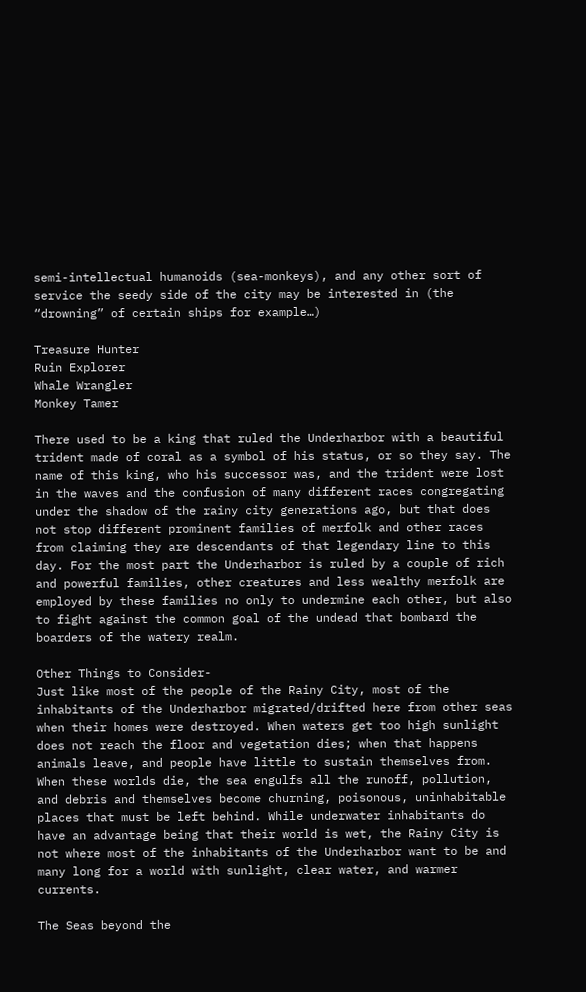semi-intellectual humanoids (sea-monkeys), and any other sort of service the seedy side of the city may be interested in (the “drowning” of certain ships for example…)

Treasure Hunter
Ruin Explorer
Whale Wrangler
Monkey Tamer

There used to be a king that ruled the Underharbor with a beautiful trident made of coral as a symbol of his status, or so they say. The name of this king, who his successor was, and the trident were lost in the waves and the confusion of many different races congregating under the shadow of the rainy city generations ago, but that does not stop different prominent families of merfolk and other races from claiming they are descendants of that legendary line to this day. For the most part the Underharbor is ruled by a couple of rich and powerful families, other creatures and less wealthy merfolk are employed by these families no only to undermine each other, but also to fight against the common goal of the undead that bombard the boarders of the watery realm.

Other Things to Consider-
Just like most of the people of the Rainy City, most of the inhabitants of the Underharbor migrated/drifted here from other seas when their homes were destroyed. When waters get too high sunlight does not reach the floor and vegetation dies; when that happens animals leave, and people have little to sustain themselves from. When these worlds die, the sea engulfs all the runoff, pollution, and debris and themselves become churning, poisonous, uninhabitable places that must be left behind. While underwater inhabitants do have an advantage being that their world is wet, the Rainy City is not where most of the inhabitants of the Underharbor want to be and many long for a world with sunlight, clear water, and warmer currents.

The Seas beyond the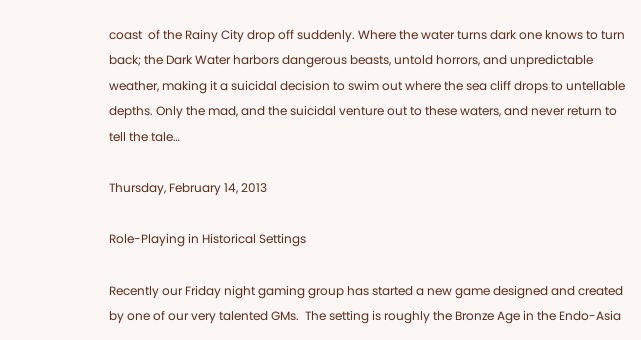coast  of the Rainy City drop off suddenly. Where the water turns dark one knows to turn back; the Dark Water harbors dangerous beasts, untold horrors, and unpredictable weather, making it a suicidal decision to swim out where the sea cliff drops to untellable depths. Only the mad, and the suicidal venture out to these waters, and never return to tell the tale…

Thursday, February 14, 2013

Role-Playing in Historical Settings

Recently our Friday night gaming group has started a new game designed and created by one of our very talented GMs.  The setting is roughly the Bronze Age in the Endo-Asia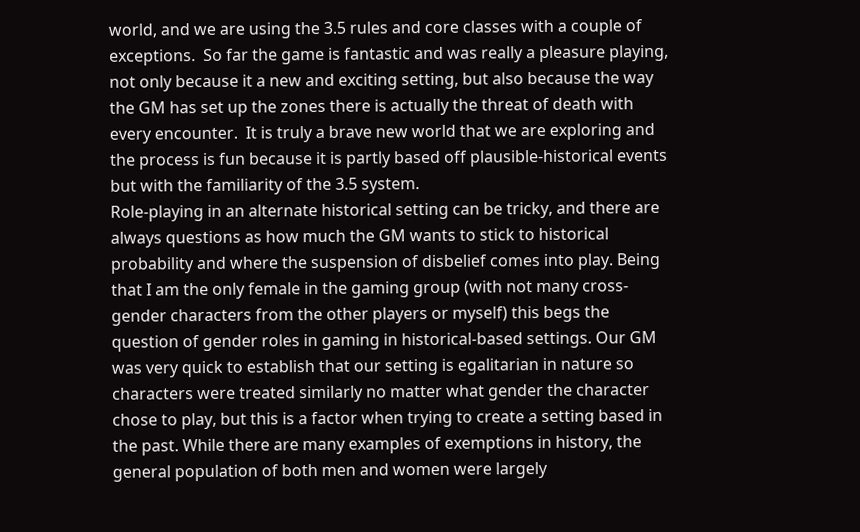world, and we are using the 3.5 rules and core classes with a couple of exceptions.  So far the game is fantastic and was really a pleasure playing, not only because it a new and exciting setting, but also because the way the GM has set up the zones there is actually the threat of death with every encounter.  It is truly a brave new world that we are exploring and the process is fun because it is partly based off plausible-historical events but with the familiarity of the 3.5 system.
Role-playing in an alternate historical setting can be tricky, and there are always questions as how much the GM wants to stick to historical probability and where the suspension of disbelief comes into play. Being that I am the only female in the gaming group (with not many cross-gender characters from the other players or myself) this begs the question of gender roles in gaming in historical-based settings. Our GM was very quick to establish that our setting is egalitarian in nature so characters were treated similarly no matter what gender the character chose to play, but this is a factor when trying to create a setting based in the past. While there are many examples of exemptions in history, the general population of both men and women were largely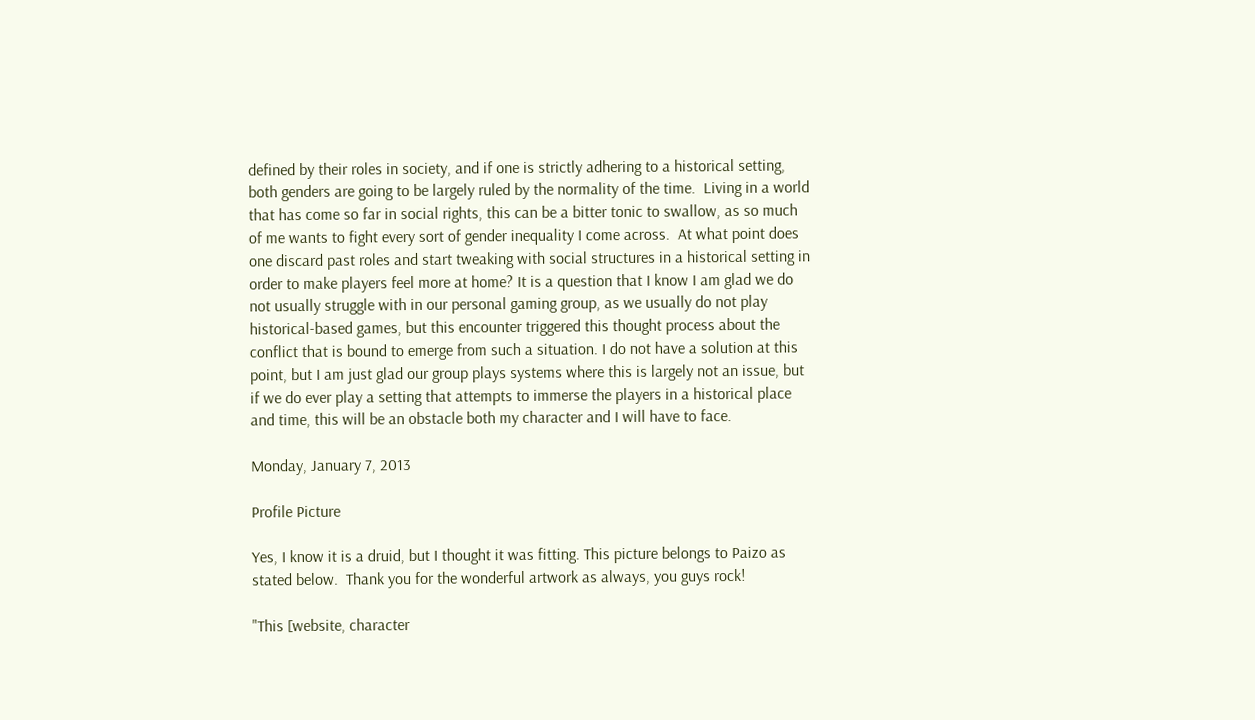defined by their roles in society, and if one is strictly adhering to a historical setting, both genders are going to be largely ruled by the normality of the time.  Living in a world that has come so far in social rights, this can be a bitter tonic to swallow, as so much of me wants to fight every sort of gender inequality I come across.  At what point does one discard past roles and start tweaking with social structures in a historical setting in order to make players feel more at home? It is a question that I know I am glad we do not usually struggle with in our personal gaming group, as we usually do not play historical-based games, but this encounter triggered this thought process about the conflict that is bound to emerge from such a situation. I do not have a solution at this point, but I am just glad our group plays systems where this is largely not an issue, but if we do ever play a setting that attempts to immerse the players in a historical place and time, this will be an obstacle both my character and I will have to face.

Monday, January 7, 2013

Profile Picture

Yes, I know it is a druid, but I thought it was fitting. This picture belongs to Paizo as stated below.  Thank you for the wonderful artwork as always, you guys rock!

"This [website, character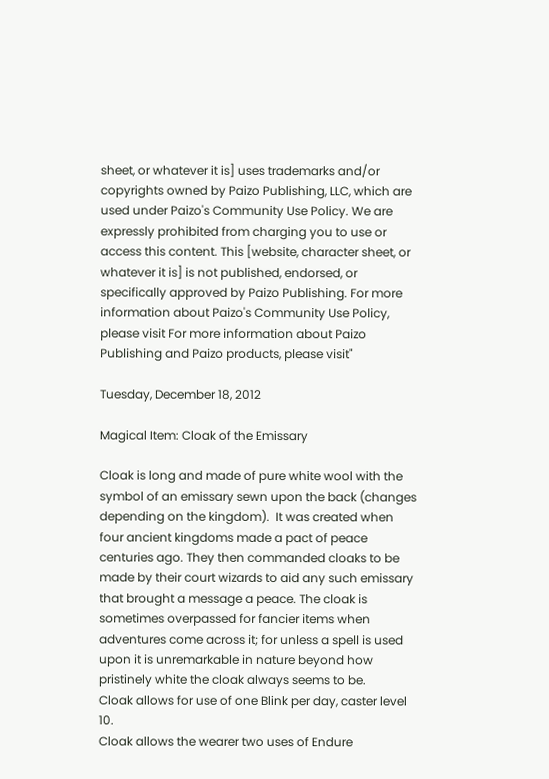sheet, or whatever it is] uses trademarks and/or copyrights owned by Paizo Publishing, LLC, which are used under Paizo's Community Use Policy. We are expressly prohibited from charging you to use or access this content. This [website, character sheet, or whatever it is] is not published, endorsed, or specifically approved by Paizo Publishing. For more information about Paizo's Community Use Policy, please visit For more information about Paizo Publishing and Paizo products, please visit"

Tuesday, December 18, 2012

Magical Item: Cloak of the Emissary

Cloak is long and made of pure white wool with the symbol of an emissary sewn upon the back (changes depending on the kingdom).  It was created when four ancient kingdoms made a pact of peace centuries ago. They then commanded cloaks to be made by their court wizards to aid any such emissary that brought a message a peace. The cloak is sometimes overpassed for fancier items when adventures come across it; for unless a spell is used upon it is unremarkable in nature beyond how pristinely white the cloak always seems to be.
Cloak allows for use of one Blink per day, caster level 10.
Cloak allows the wearer two uses of Endure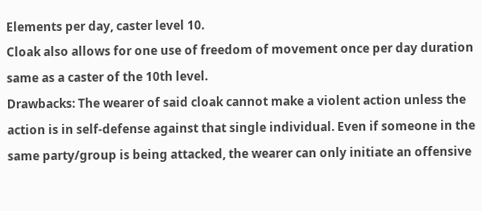Elements per day, caster level 10.
Cloak also allows for one use of freedom of movement once per day duration same as a caster of the 10th level.
Drawbacks: The wearer of said cloak cannot make a violent action unless the action is in self-defense against that single individual. Even if someone in the same party/group is being attacked, the wearer can only initiate an offensive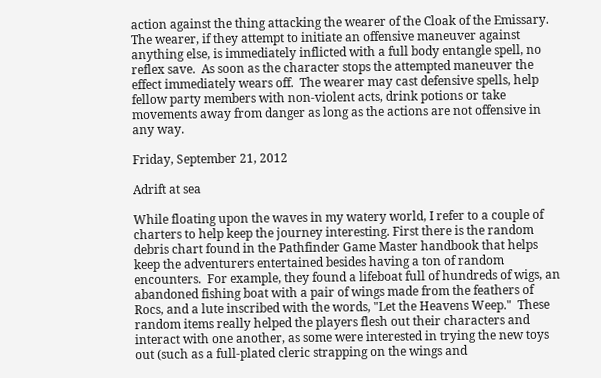action against the thing attacking the wearer of the Cloak of the Emissary.  The wearer, if they attempt to initiate an offensive maneuver against anything else, is immediately inflicted with a full body entangle spell, no reflex save.  As soon as the character stops the attempted maneuver the effect immediately wears off.  The wearer may cast defensive spells, help fellow party members with non-violent acts, drink potions or take movements away from danger as long as the actions are not offensive in any way.

Friday, September 21, 2012

Adrift at sea

While floating upon the waves in my watery world, I refer to a couple of charters to help keep the journey interesting. First there is the random debris chart found in the Pathfinder Game Master handbook that helps keep the adventurers entertained besides having a ton of random encounters.  For example, they found a lifeboat full of hundreds of wigs, an abandoned fishing boat with a pair of wings made from the feathers of Rocs, and a lute inscribed with the words, "Let the Heavens Weep."  These random items really helped the players flesh out their characters and interact with one another, as some were interested in trying the new toys out (such as a full-plated cleric strapping on the wings and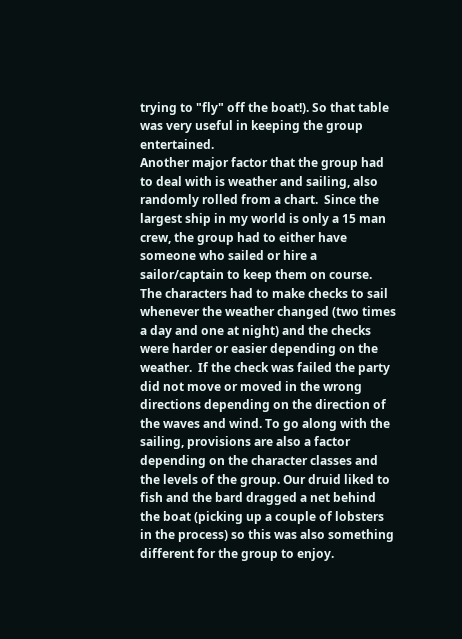trying to "fly" off the boat!). So that table was very useful in keeping the group entertained.
Another major factor that the group had to deal with is weather and sailing, also randomly rolled from a chart.  Since the largest ship in my world is only a 15 man crew, the group had to either have someone who sailed or hire a sailor/captain to keep them on course.  The characters had to make checks to sail whenever the weather changed (two times a day and one at night) and the checks were harder or easier depending on the weather.  If the check was failed the party did not move or moved in the wrong directions depending on the direction of the waves and wind. To go along with the sailing, provisions are also a factor depending on the character classes and the levels of the group. Our druid liked to fish and the bard dragged a net behind the boat (picking up a couple of lobsters in the process) so this was also something different for the group to enjoy.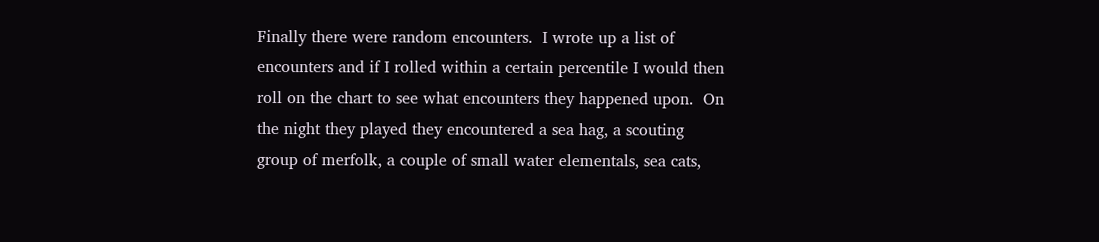Finally there were random encounters.  I wrote up a list of encounters and if I rolled within a certain percentile I would then roll on the chart to see what encounters they happened upon.  On the night they played they encountered a sea hag, a scouting group of merfolk, a couple of small water elementals, sea cats,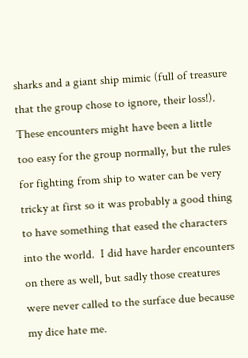sharks and a giant ship mimic (full of treasure that the group chose to ignore, their loss!).  These encounters might have been a little too easy for the group normally, but the rules for fighting from ship to water can be very tricky at first so it was probably a good thing to have something that eased the characters into the world.  I did have harder encounters on there as well, but sadly those creatures were never called to the surface due because my dice hate me.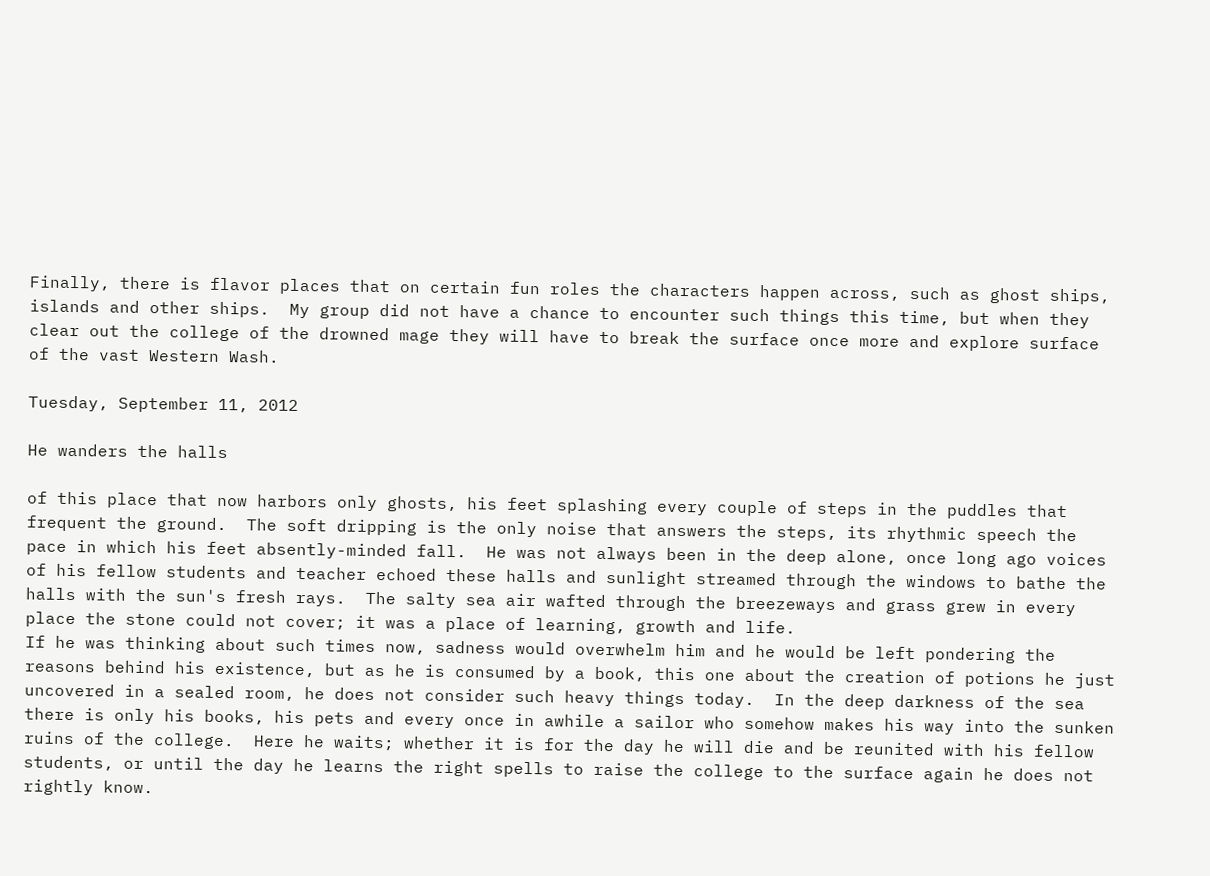Finally, there is flavor places that on certain fun roles the characters happen across, such as ghost ships, islands and other ships.  My group did not have a chance to encounter such things this time, but when they clear out the college of the drowned mage they will have to break the surface once more and explore surface of the vast Western Wash.

Tuesday, September 11, 2012

He wanders the halls

of this place that now harbors only ghosts, his feet splashing every couple of steps in the puddles that frequent the ground.  The soft dripping is the only noise that answers the steps, its rhythmic speech the pace in which his feet absently-minded fall.  He was not always been in the deep alone, once long ago voices of his fellow students and teacher echoed these halls and sunlight streamed through the windows to bathe the halls with the sun's fresh rays.  The salty sea air wafted through the breezeways and grass grew in every place the stone could not cover; it was a place of learning, growth and life.
If he was thinking about such times now, sadness would overwhelm him and he would be left pondering the reasons behind his existence, but as he is consumed by a book, this one about the creation of potions he just uncovered in a sealed room, he does not consider such heavy things today.  In the deep darkness of the sea there is only his books, his pets and every once in awhile a sailor who somehow makes his way into the sunken ruins of the college.  Here he waits; whether it is for the day he will die and be reunited with his fellow students, or until the day he learns the right spells to raise the college to the surface again he does not rightly know.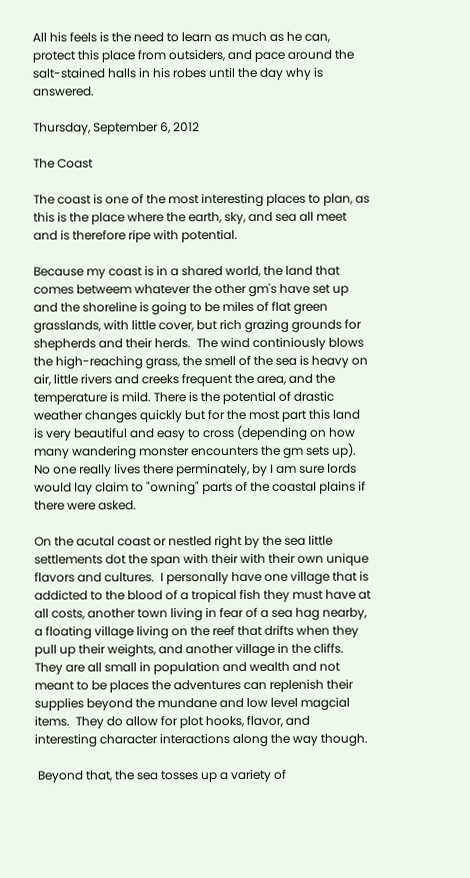All his feels is the need to learn as much as he can, protect this place from outsiders, and pace around the salt-stained halls in his robes until the day why is answered.

Thursday, September 6, 2012

The Coast

The coast is one of the most interesting places to plan, as this is the place where the earth, sky, and sea all meet and is therefore ripe with potential.

Because my coast is in a shared world, the land that comes betweem whatever the other gm's have set up and the shoreline is going to be miles of flat green grasslands, with little cover, but rich grazing grounds for shepherds and their herds.  The wind continiously blows the high-reaching grass, the smell of the sea is heavy on air, little rivers and creeks frequent the area, and the temperature is mild. There is the potential of drastic weather changes quickly but for the most part this land is very beautiful and easy to cross (depending on how many wandering monster encounters the gm sets up). No one really lives there perminately, by I am sure lords would lay claim to "owning" parts of the coastal plains if there were asked.

On the acutal coast or nestled right by the sea little settlements dot the span with their with their own unique flavors and cultures.  I personally have one village that is addicted to the blood of a tropical fish they must have at all costs, another town living in fear of a sea hag nearby, a floating village living on the reef that drifts when they pull up their weights, and another village in the cliffs. They are all small in population and wealth and not meant to be places the adventures can replenish their supplies beyond the mundane and low level magcial items.  They do allow for plot hooks, flavor, and interesting character interactions along the way though.

 Beyond that, the sea tosses up a variety of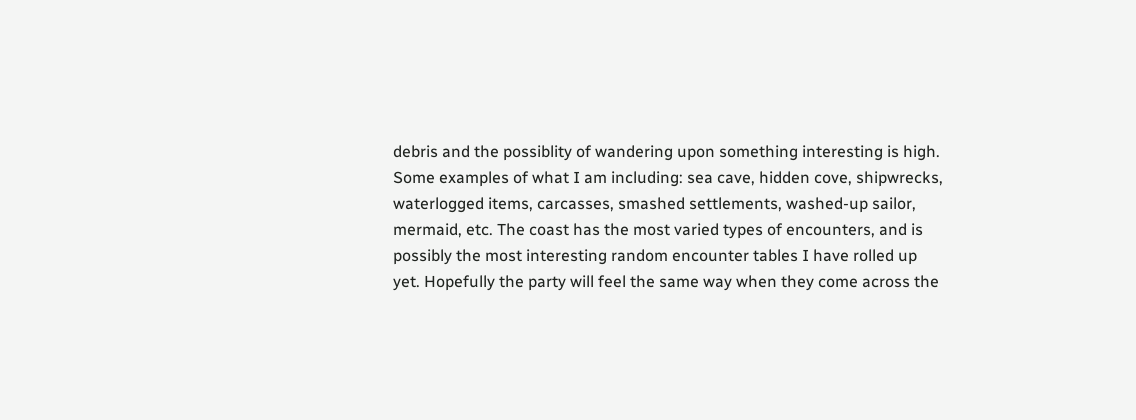debris and the possiblity of wandering upon something interesting is high.  Some examples of what I am including: sea cave, hidden cove, shipwrecks, waterlogged items, carcasses, smashed settlements, washed-up sailor, mermaid, etc. The coast has the most varied types of encounters, and is possibly the most interesting random encounter tables I have rolled up yet. Hopefully the party will feel the same way when they come across the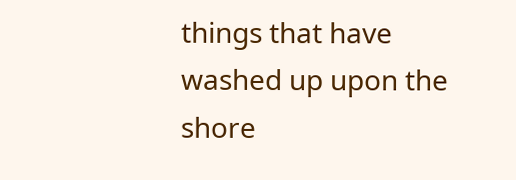things that have washed up upon the shore